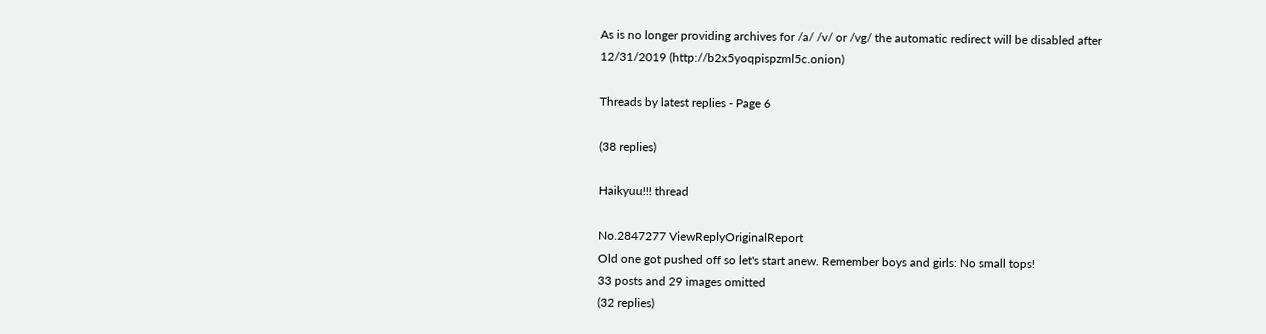As is no longer providing archives for /a/ /v/ or /vg/ the automatic redirect will be disabled after 12/31/2019 (http://b2x5yoqpispzml5c.onion)

Threads by latest replies - Page 6

(38 replies)

Haikyuu!!! thread

No.2847277 ViewReplyOriginalReport
Old one got pushed off so let's start anew. Remember boys and girls: No small tops!
33 posts and 29 images omitted
(32 replies)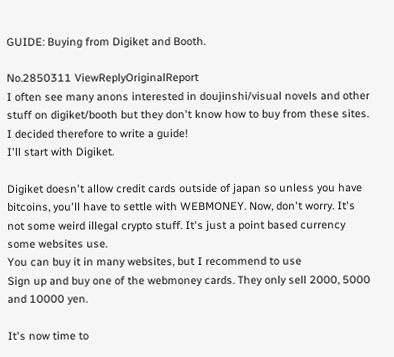GUIDE: Buying from Digiket and Booth.

No.2850311 ViewReplyOriginalReport
I often see many anons interested in doujinshi/visual novels and other stuff on digiket/booth but they don't know how to buy from these sites. I decided therefore to write a guide!
I'll start with Digiket.

Digiket doesn't allow credit cards outside of japan so unless you have bitcoins, you'll have to settle with WEBMONEY. Now, don't worry. It's not some weird illegal crypto stuff. It's just a point based currency some websites use.
You can buy it in many websites, but I recommend to use
Sign up and buy one of the webmoney cards. They only sell 2000, 5000 and 10000 yen.

It's now time to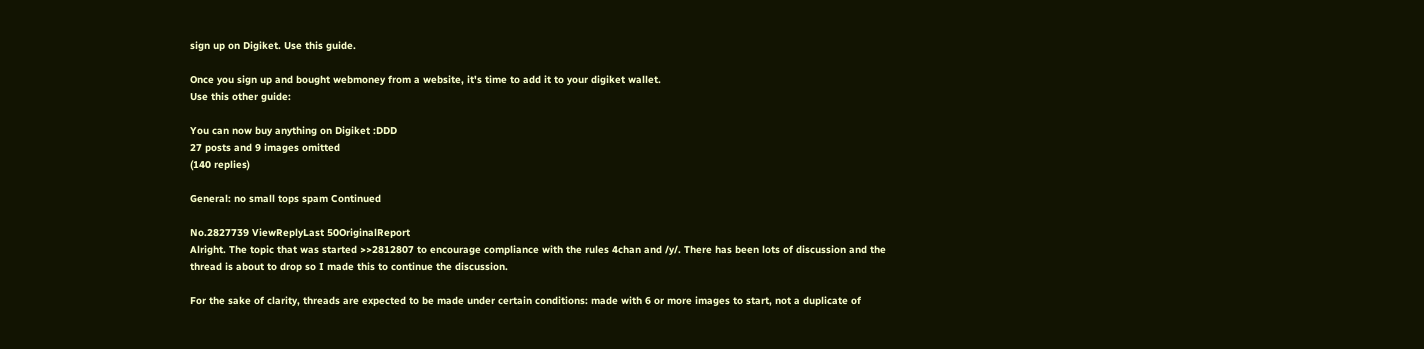sign up on Digiket. Use this guide.

Once you sign up and bought webmoney from a website, it's time to add it to your digiket wallet.
Use this other guide:

You can now buy anything on Digiket :DDD
27 posts and 9 images omitted
(140 replies)

General: no small tops spam Continued

No.2827739 ViewReplyLast 50OriginalReport
Alright. The topic that was started >>2812807 to encourage compliance with the rules 4chan and /y/. There has been lots of discussion and the thread is about to drop so I made this to continue the discussion.

For the sake of clarity, threads are expected to be made under certain conditions: made with 6 or more images to start, not a duplicate of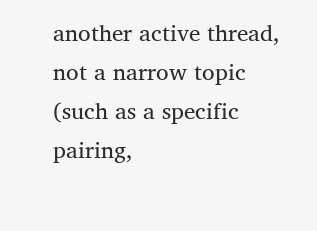another active thread, not a narrow topic (such as a specific pairing,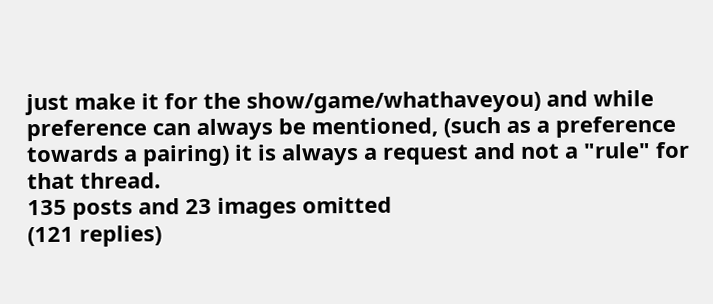just make it for the show/game/whathaveyou) and while preference can always be mentioned, (such as a preference towards a pairing) it is always a request and not a "rule" for that thread.
135 posts and 23 images omitted
(121 replies)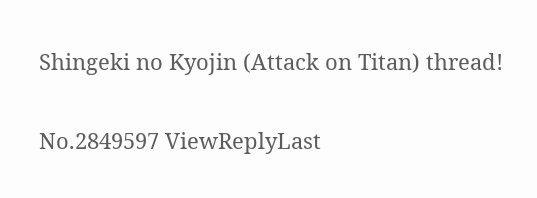Shingeki no Kyojin (Attack on Titan) thread!

No.2849597 ViewReplyLast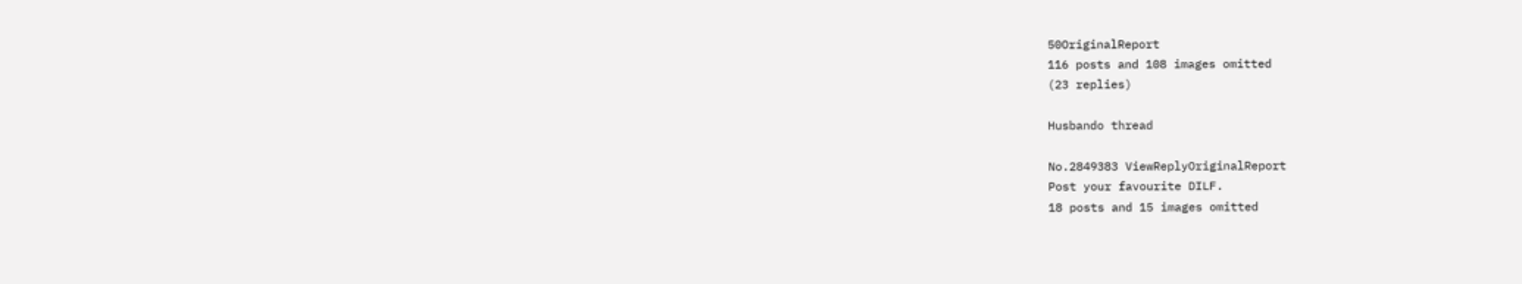50OriginalReport
116 posts and 108 images omitted
(23 replies)

Husbando thread

No.2849383 ViewReplyOriginalReport
Post your favourite DILF.
18 posts and 15 images omitted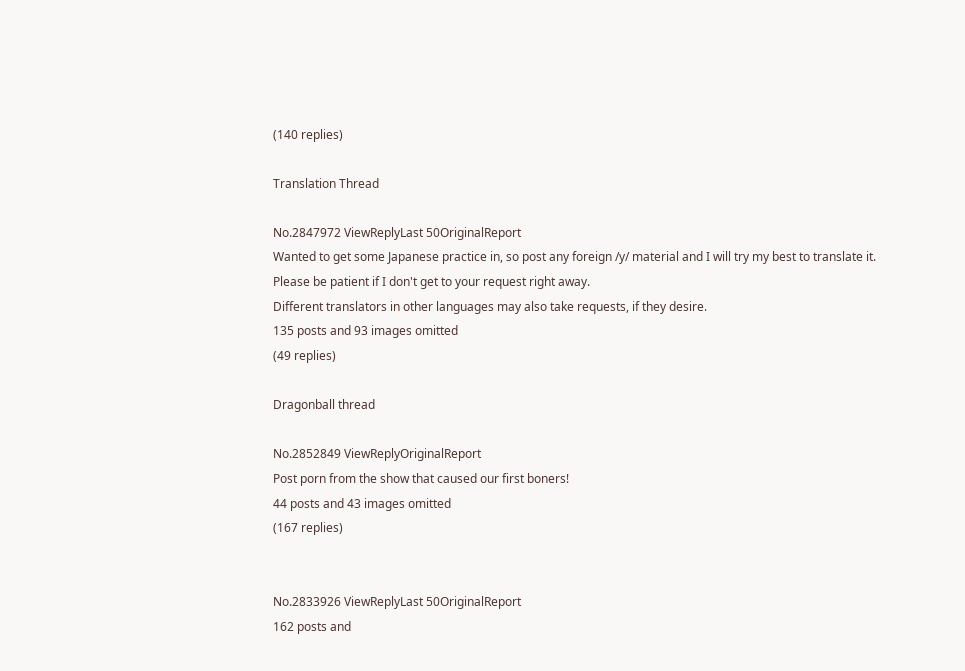(140 replies)

Translation Thread

No.2847972 ViewReplyLast 50OriginalReport
Wanted to get some Japanese practice in, so post any foreign /y/ material and I will try my best to translate it. Please be patient if I don't get to your request right away.
Different translators in other languages may also take requests, if they desire.
135 posts and 93 images omitted
(49 replies)

Dragonball thread

No.2852849 ViewReplyOriginalReport
Post porn from the show that caused our first boners!
44 posts and 43 images omitted
(167 replies)


No.2833926 ViewReplyLast 50OriginalReport
162 posts and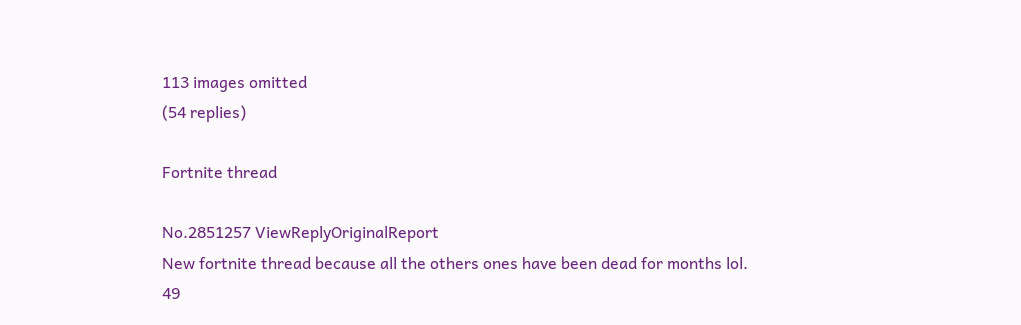113 images omitted
(54 replies)

Fortnite thread

No.2851257 ViewReplyOriginalReport
New fortnite thread because all the others ones have been dead for months lol.
49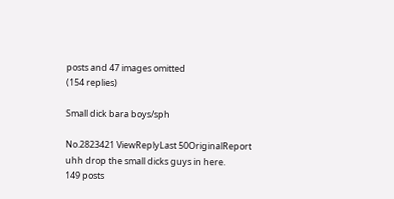posts and 47 images omitted
(154 replies)

Small dick bara boys/sph

No.2823421 ViewReplyLast 50OriginalReport
uhh drop the small dicks guys in here.
149 posts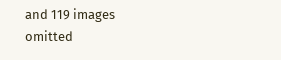and 119 images omitted